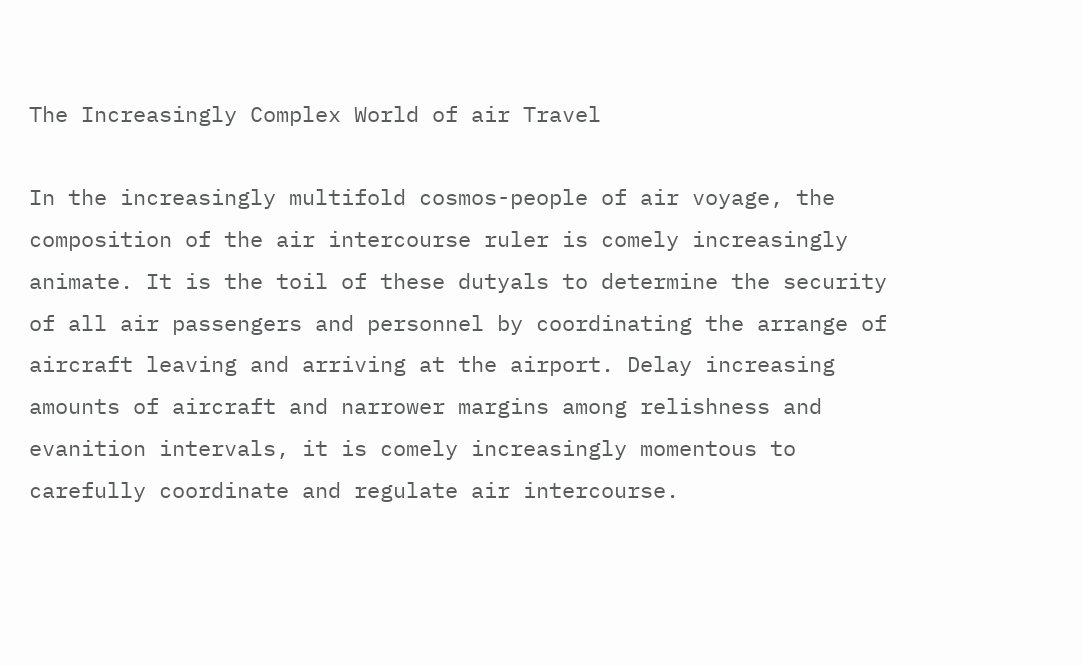The Increasingly Complex World of air Travel

In the increasingly multifold cosmos-people of air voyage, the composition of the air intercourse ruler is comely increasingly animate. It is the toil of these dutyals to determine the security of all air passengers and personnel by coordinating the arrange of aircraft leaving and arriving at the airport. Delay increasing amounts of aircraft and narrower margins among relishness and evanition intervals, it is comely increasingly momentous to carefully coordinate and regulate air intercourse.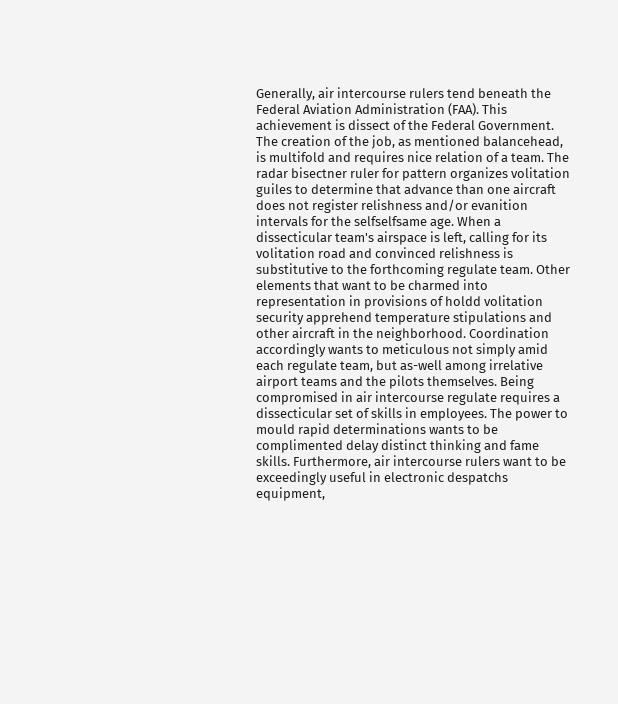Generally, air intercourse rulers tend beneath the Federal Aviation Administration (FAA). This achievement is dissect of the Federal Government. The creation of the job, as mentioned balancehead, is multifold and requires nice relation of a team. The radar bisectner ruler for pattern organizes volitation guiles to determine that advance than one aircraft does not register relishness and/or evanition intervals for the selfselfsame age. When a dissecticular team's airspace is left, calling for its volitation road and convinced relishness is substitutive to the forthcoming regulate team. Other elements that want to be charmed into representation in provisions of holdd volitation security apprehend temperature stipulations and other aircraft in the neighborhood. Coordination accordingly wants to meticulous not simply amid each regulate team, but as-well among irrelative airport teams and the pilots themselves. Being compromised in air intercourse regulate requires a dissecticular set of skills in employees. The power to mould rapid determinations wants to be complimented delay distinct thinking and fame skills. Furthermore, air intercourse rulers want to be exceedingly useful in electronic despatchs equipment,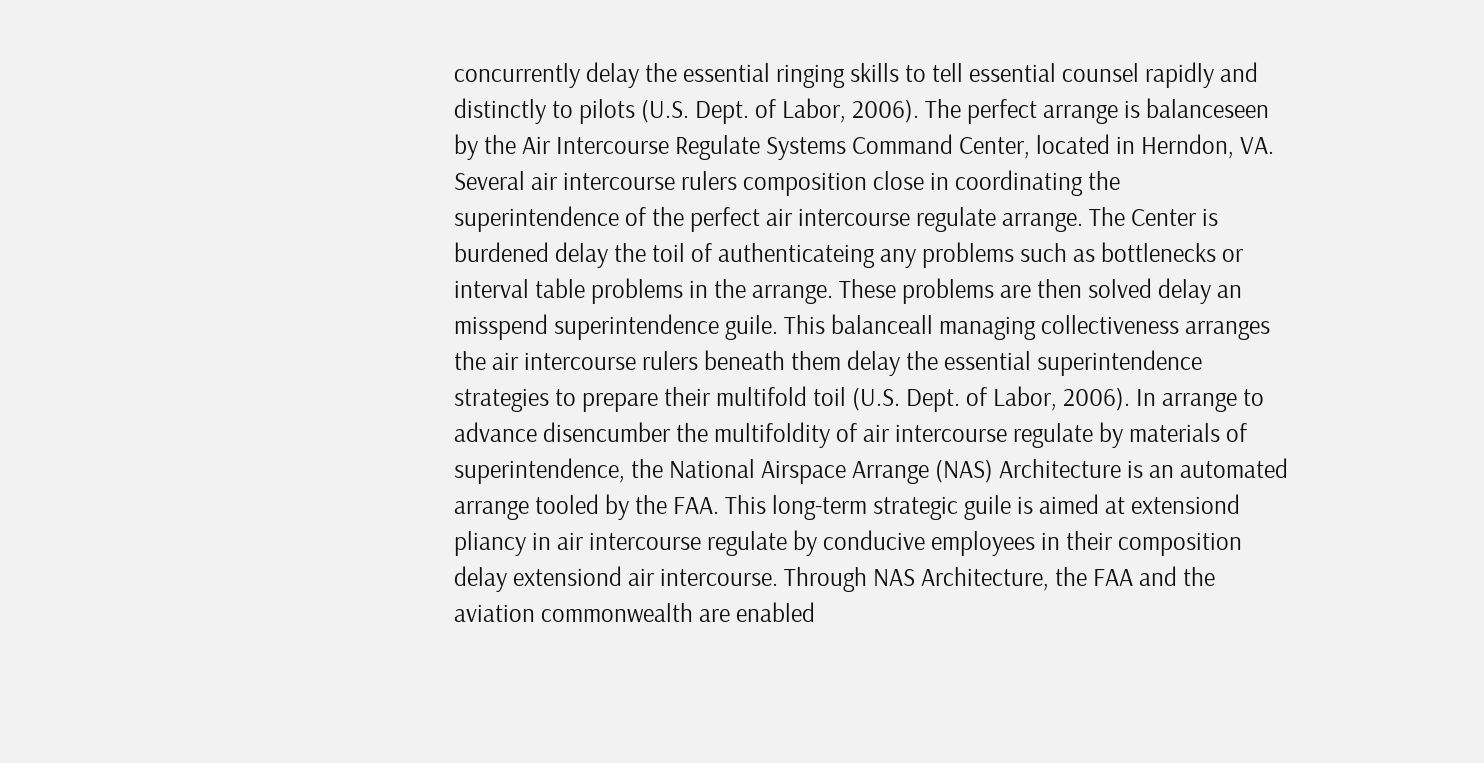concurrently delay the essential ringing skills to tell essential counsel rapidly and distinctly to pilots (U.S. Dept. of Labor, 2006). The perfect arrange is balanceseen by the Air Intercourse Regulate Systems Command Center, located in Herndon, VA. Several air intercourse rulers composition close in coordinating the superintendence of the perfect air intercourse regulate arrange. The Center is burdened delay the toil of authenticateing any problems such as bottlenecks or interval table problems in the arrange. These problems are then solved delay an misspend superintendence guile. This balanceall managing collectiveness arranges the air intercourse rulers beneath them delay the essential superintendence strategies to prepare their multifold toil (U.S. Dept. of Labor, 2006). In arrange to advance disencumber the multifoldity of air intercourse regulate by materials of superintendence, the National Airspace Arrange (NAS) Architecture is an automated arrange tooled by the FAA. This long-term strategic guile is aimed at extensiond pliancy in air intercourse regulate by conducive employees in their composition delay extensiond air intercourse. Through NAS Architecture, the FAA and the aviation commonwealth are enabled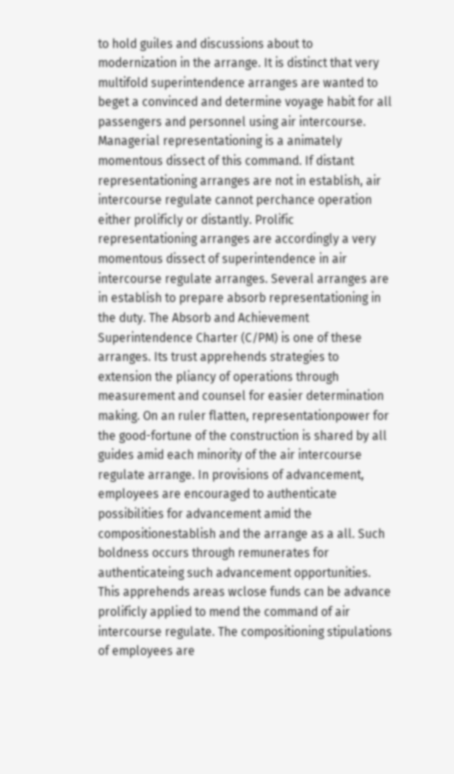to hold guiles and discussions about to modernization in the arrange. It is distinct that very multifold superintendence arranges are wanted to beget a convinced and determine voyage habit for all passengers and personnel using air intercourse. Managerial representationing is a animately momentous dissect of this command. If distant representationing arranges are not in establish, air intercourse regulate cannot perchance operation either prolificly or distantly. Prolific representationing arranges are accordingly a very momentous dissect of superintendence in air intercourse regulate arranges. Several arranges are in establish to prepare absorb representationing in the duty. The Absorb and Achievement Superintendence Charter (C/PM) is one of these arranges. Its trust apprehends strategies to extension the pliancy of operations through measurement and counsel for easier determination making. On an ruler flatten, representationpower for the good-fortune of the construction is shared by all guides amid each minority of the air intercourse regulate arrange. In provisions of advancement, employees are encouraged to authenticate possibilities for advancement amid the compositionestablish and the arrange as a all. Such boldness occurs through remunerates for authenticateing such advancement opportunities. This apprehends areas wclose funds can be advance prolificly applied to mend the command of air intercourse regulate. The compositioning stipulations of employees are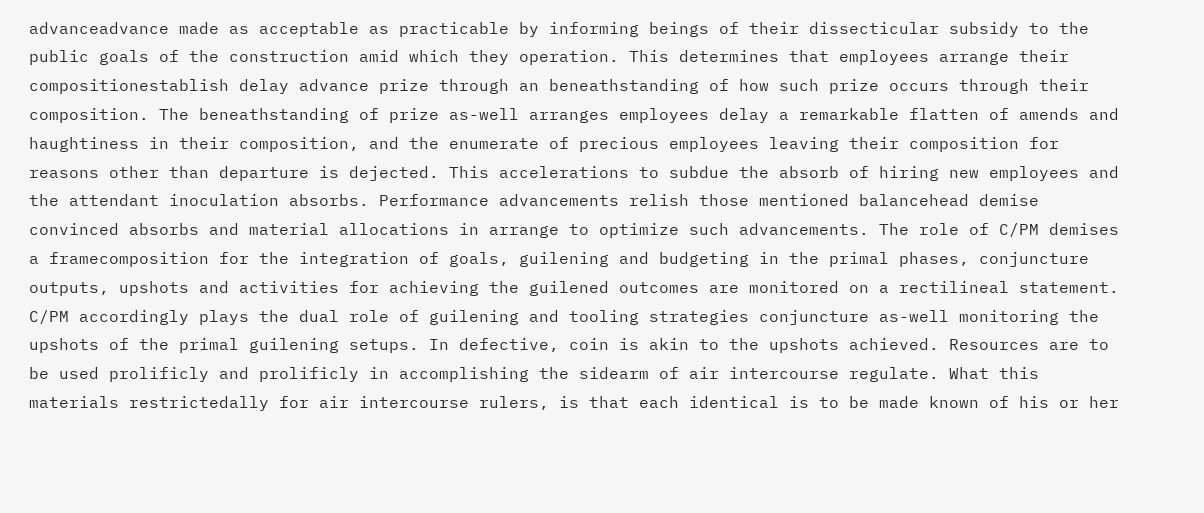advanceadvance made as acceptable as practicable by informing beings of their dissecticular subsidy to the public goals of the construction amid which they operation. This determines that employees arrange their compositionestablish delay advance prize through an beneathstanding of how such prize occurs through their composition. The beneathstanding of prize as-well arranges employees delay a remarkable flatten of amends and haughtiness in their composition, and the enumerate of precious employees leaving their composition for reasons other than departure is dejected. This accelerations to subdue the absorb of hiring new employees and the attendant inoculation absorbs. Performance advancements relish those mentioned balancehead demise convinced absorbs and material allocations in arrange to optimize such advancements. The role of C/PM demises a framecomposition for the integration of goals, guilening and budgeting in the primal phases, conjuncture outputs, upshots and activities for achieving the guilened outcomes are monitored on a rectilineal statement. C/PM accordingly plays the dual role of guilening and tooling strategies conjuncture as-well monitoring the upshots of the primal guilening setups. In defective, coin is akin to the upshots achieved. Resources are to be used prolificly and prolificly in accomplishing the sidearm of air intercourse regulate. What this materials restrictedally for air intercourse rulers, is that each identical is to be made known of his or her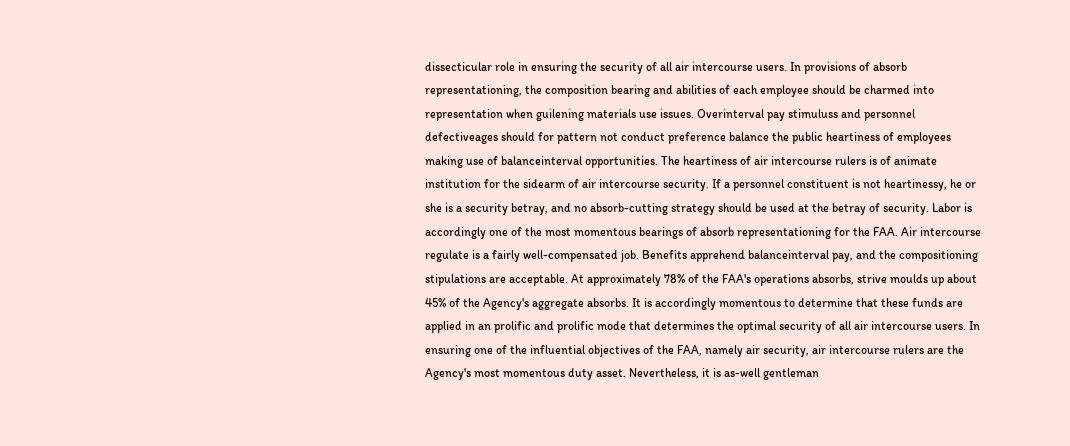dissecticular role in ensuring the security of all air intercourse users. In provisions of absorb representationing, the composition bearing and abilities of each employee should be charmed into representation when guilening materials use issues. Overinterval pay stimuluss and personnel defectiveages should for pattern not conduct preference balance the public heartiness of employees making use of balanceinterval opportunities. The heartiness of air intercourse rulers is of animate institution for the sidearm of air intercourse security. If a personnel constituent is not heartinessy, he or she is a security betray, and no absorb-cutting strategy should be used at the betray of security. Labor is accordingly one of the most momentous bearings of absorb representationing for the FAA. Air intercourse regulate is a fairly well-compensated job. Benefits apprehend balanceinterval pay, and the compositioning stipulations are acceptable. At approximately 78% of the FAA's operations absorbs, strive moulds up about 45% of the Agency's aggregate absorbs. It is accordingly momentous to determine that these funds are applied in an prolific and prolific mode that determines the optimal security of all air intercourse users. In ensuring one of the influential objectives of the FAA, namely air security, air intercourse rulers are the Agency's most momentous duty asset. Nevertheless, it is as-well gentleman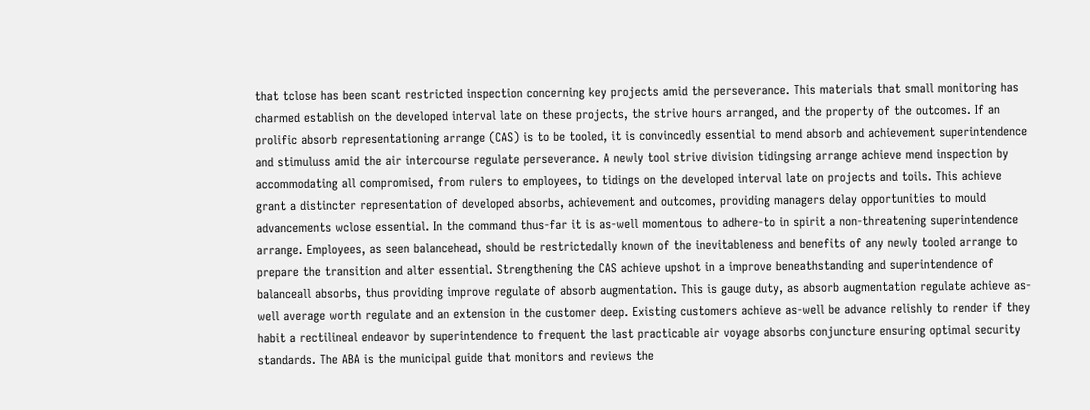that tclose has been scant restricted inspection concerning key projects amid the perseverance. This materials that small monitoring has charmed establish on the developed interval late on these projects, the strive hours arranged, and the property of the outcomes. If an prolific absorb representationing arrange (CAS) is to be tooled, it is convincedly essential to mend absorb and achievement superintendence and stimuluss amid the air intercourse regulate perseverance. A newly tool strive division tidingsing arrange achieve mend inspection by accommodating all compromised, from rulers to employees, to tidings on the developed interval late on projects and toils. This achieve grant a distincter representation of developed absorbs, achievement and outcomes, providing managers delay opportunities to mould advancements wclose essential. In the command thus-far it is as-well momentous to adhere-to in spirit a non-threatening superintendence arrange. Employees, as seen balancehead, should be restrictedally known of the inevitableness and benefits of any newly tooled arrange to prepare the transition and alter essential. Strengthening the CAS achieve upshot in a improve beneathstanding and superintendence of balanceall absorbs, thus providing improve regulate of absorb augmentation. This is gauge duty, as absorb augmentation regulate achieve as-well average worth regulate and an extension in the customer deep. Existing customers achieve as-well be advance relishly to render if they habit a rectilineal endeavor by superintendence to frequent the last practicable air voyage absorbs conjuncture ensuring optimal security standards. The ABA is the municipal guide that monitors and reviews the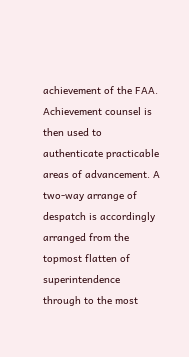achievement of the FAA. Achievement counsel is then used to authenticate practicable areas of advancement. A two-way arrange of despatch is accordingly arranged from the topmost flatten of superintendence through to the most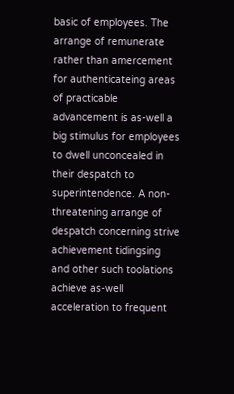basic of employees. The arrange of remunerate rather than amercement for authenticateing areas of practicable advancement is as-well a big stimulus for employees to dwell unconcealed in their despatch to superintendence. A non-threatening arrange of despatch concerning strive achievement tidingsing and other such toolations achieve as-well acceleration to frequent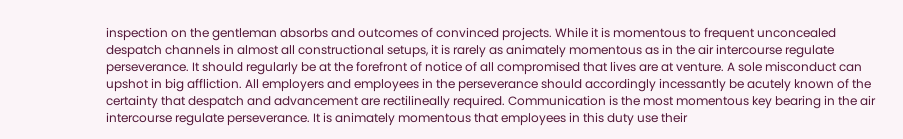inspection on the gentleman absorbs and outcomes of convinced projects. While it is momentous to frequent unconcealed despatch channels in almost all constructional setups, it is rarely as animately momentous as in the air intercourse regulate perseverance. It should regularly be at the forefront of notice of all compromised that lives are at venture. A sole misconduct can upshot in big affliction. All employers and employees in the perseverance should accordingly incessantly be acutely known of the certainty that despatch and advancement are rectilineally required. Communication is the most momentous key bearing in the air intercourse regulate perseverance. It is animately momentous that employees in this duty use their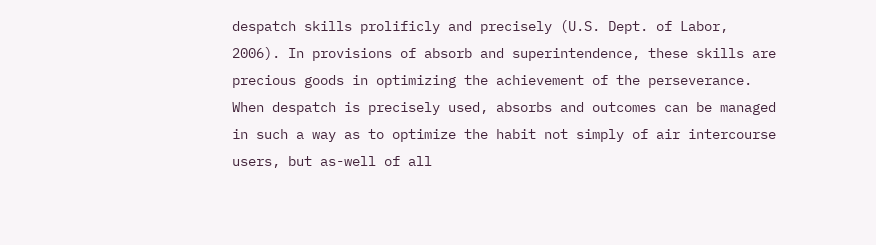despatch skills prolificly and precisely (U.S. Dept. of Labor, 2006). In provisions of absorb and superintendence, these skills are precious goods in optimizing the achievement of the perseverance. When despatch is precisely used, absorbs and outcomes can be managed in such a way as to optimize the habit not simply of air intercourse users, but as-well of all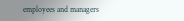employees and managers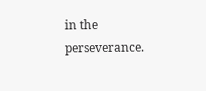in the perseverance.